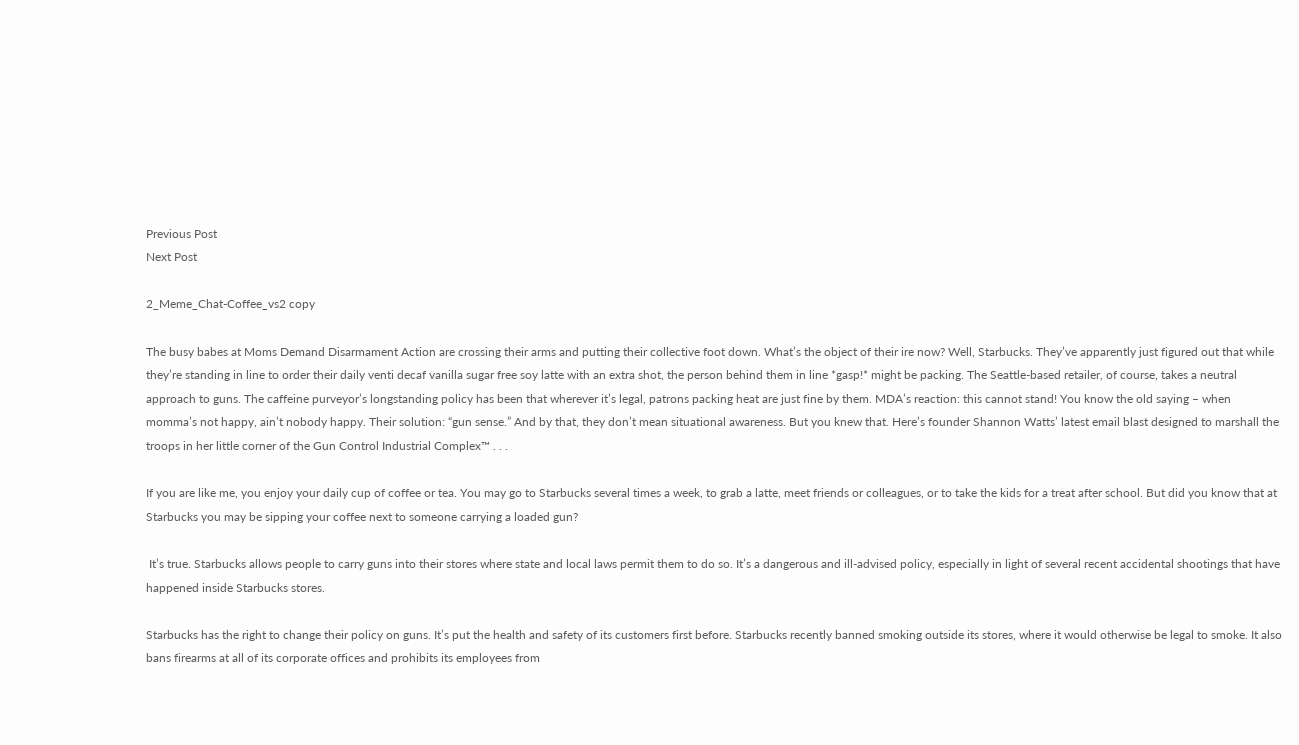Previous Post
Next Post

2_Meme_Chat-Coffee_vs2 copy

The busy babes at Moms Demand Disarmament Action are crossing their arms and putting their collective foot down. What’s the object of their ire now? Well, Starbucks. They’ve apparently just figured out that while they’re standing in line to order their daily venti decaf vanilla sugar free soy latte with an extra shot, the person behind them in line *gasp!* might be packing. The Seattle-based retailer, of course, takes a neutral approach to guns. The caffeine purveyor’s longstanding policy has been that wherever it’s legal, patrons packing heat are just fine by them. MDA’s reaction: this cannot stand! You know the old saying – when momma’s not happy, ain’t nobody happy. Their solution: “gun sense.” And by that, they don’t mean situational awareness. But you knew that. Here’s founder Shannon Watts’ latest email blast designed to marshall the troops in her little corner of the Gun Control Industrial Complex™ . . .

If you are like me, you enjoy your daily cup of coffee or tea. You may go to Starbucks several times a week, to grab a latte, meet friends or colleagues, or to take the kids for a treat after school. But did you know that at Starbucks you may be sipping your coffee next to someone carrying a loaded gun?

 It’s true. Starbucks allows people to carry guns into their stores where state and local laws permit them to do so. It’s a dangerous and ill-advised policy, especially in light of several recent accidental shootings that have happened inside Starbucks stores.

Starbucks has the right to change their policy on guns. It’s put the health and safety of its customers first before. Starbucks recently banned smoking outside its stores, where it would otherwise be legal to smoke. It also bans firearms at all of its corporate offices and prohibits its employees from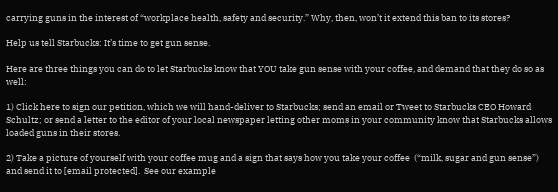carrying guns in the interest of “workplace health, safety and security.” Why, then, won’t it extend this ban to its stores?

Help us tell Starbucks: It’s time to get gun sense.

Here are three things you can do to let Starbucks know that YOU take gun sense with your coffee, and demand that they do so as well:

1) Click here to sign our petition, which we will hand-deliver to Starbucks; send an email or Tweet to Starbucks CEO Howard Schultz; or send a letter to the editor of your local newspaper letting other moms in your community know that Starbucks allows loaded guns in their stores.

2) Take a picture of yourself with your coffee mug and a sign that says how you take your coffee  (“milk, sugar and gun sense”) and send it to [email protected].  See our example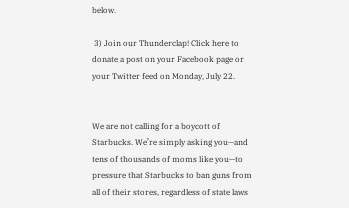below.

 3) Join our Thunderclap! Click here to donate a post on your Facebook page or your Twitter feed on Monday, July 22.


We are not calling for a boycott of Starbucks. We’re simply asking you—and tens of thousands of moms like you—to pressure that Starbucks to ban guns from all of their stores, regardless of state laws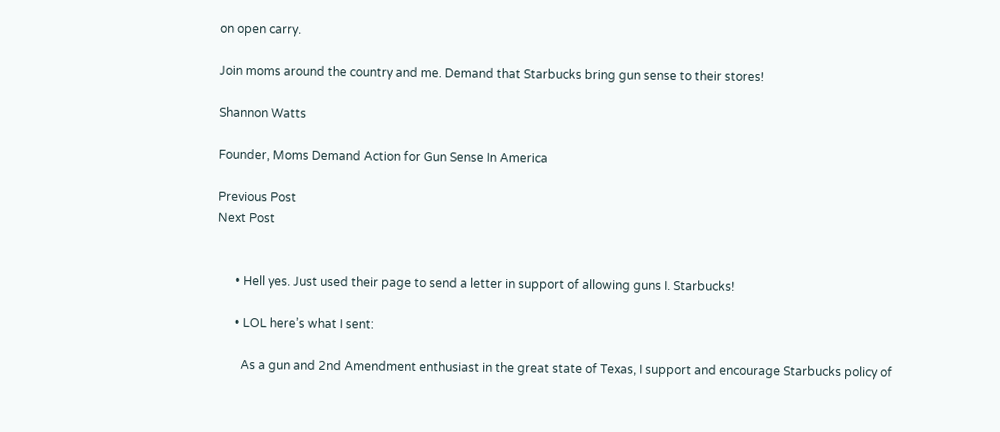on open carry.

Join moms around the country and me. Demand that Starbucks bring gun sense to their stores!

Shannon Watts

Founder, Moms Demand Action for Gun Sense In America

Previous Post
Next Post


      • Hell yes. Just used their page to send a letter in support of allowing guns I. Starbucks!

      • LOL here’s what I sent:

        As a gun and 2nd Amendment enthusiast in the great state of Texas, I support and encourage Starbucks policy of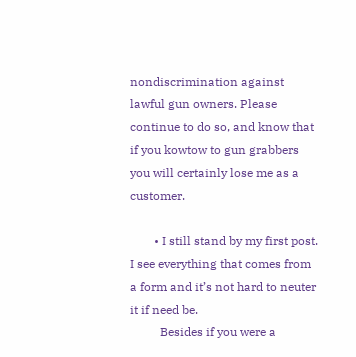nondiscrimination against lawful gun owners. Please continue to do so, and know that if you kowtow to gun grabbers you will certainly lose me as a customer.

        • I still stand by my first post. I see everything that comes from a form and it’s not hard to neuter it if need be.
          Besides if you were a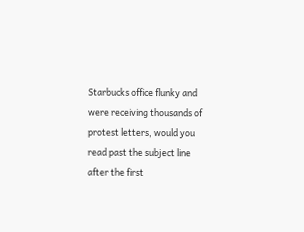Starbucks office flunky and were receiving thousands of protest letters, would you read past the subject line after the first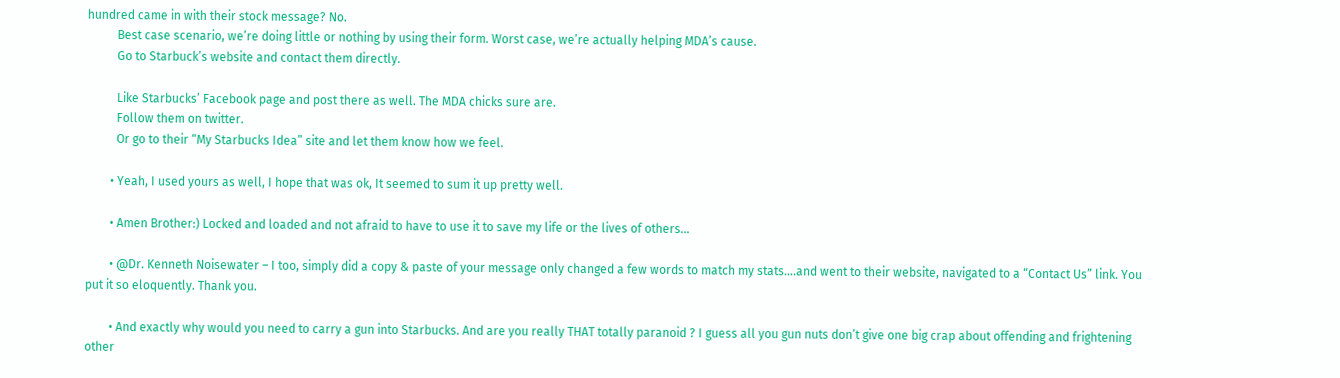hundred came in with their stock message? No.
          Best case scenario, we’re doing little or nothing by using their form. Worst case, we’re actually helping MDA’s cause.
          Go to Starbuck’s website and contact them directly.

          Like Starbucks’ Facebook page and post there as well. The MDA chicks sure are.
          Follow them on twitter.
          Or go to their “My Starbucks Idea” site and let them know how we feel.

        • Yeah, I used yours as well, I hope that was ok, It seemed to sum it up pretty well.

        • Amen Brother:) Locked and loaded and not afraid to have to use it to save my life or the lives of others…

        • @Dr. Kenneth Noisewater – I too, simply did a copy & paste of your message only changed a few words to match my stats….and went to their website, navigated to a “Contact Us” link. You put it so eloquently. Thank you.

        • And exactly why would you need to carry a gun into Starbucks. And are you really THAT totally paranoid ? I guess all you gun nuts don’t give one big crap about offending and frightening other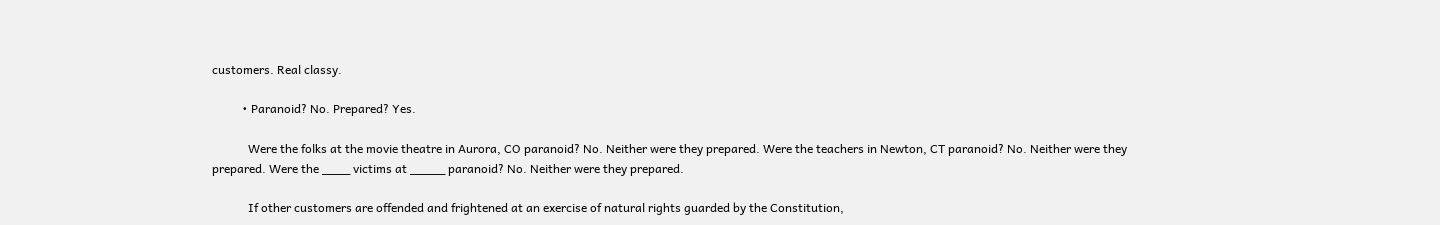customers. Real classy.

          • Paranoid? No. Prepared? Yes.

            Were the folks at the movie theatre in Aurora, CO paranoid? No. Neither were they prepared. Were the teachers in Newton, CT paranoid? No. Neither were they prepared. Were the ____ victims at _____ paranoid? No. Neither were they prepared.

            If other customers are offended and frightened at an exercise of natural rights guarded by the Constitution,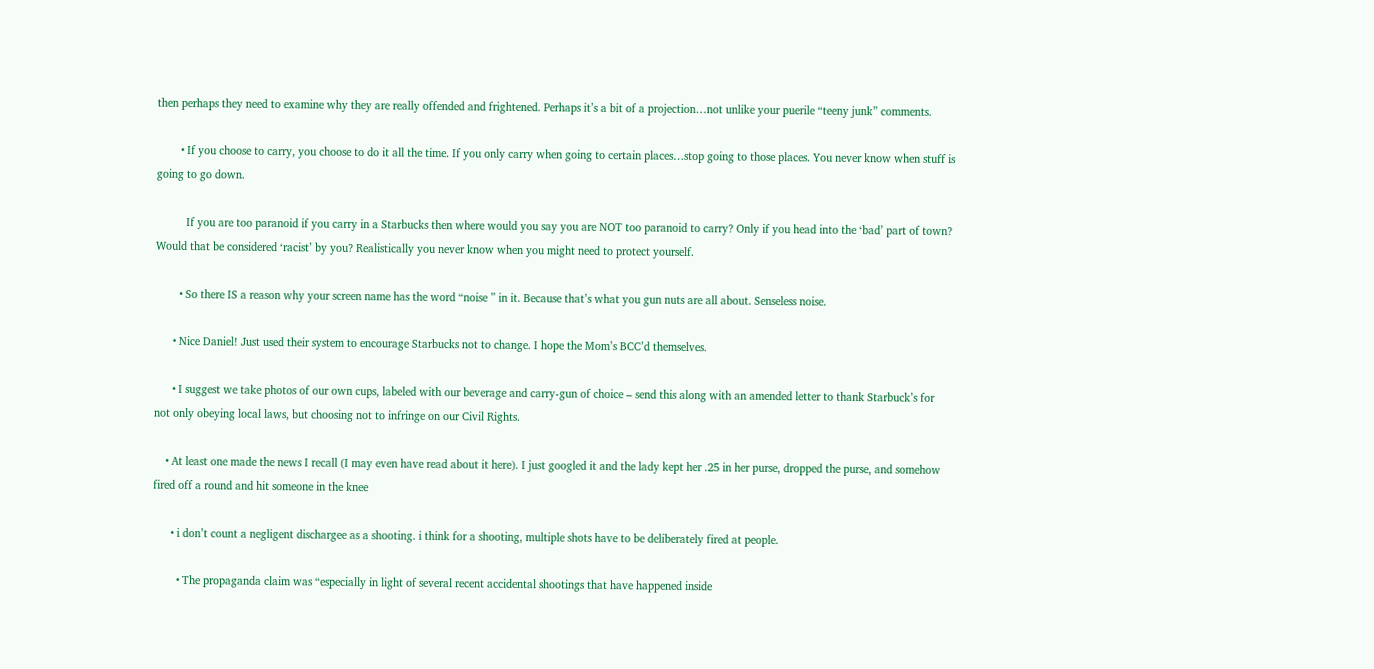then perhaps they need to examine why they are really offended and frightened. Perhaps it’s a bit of a projection…not unlike your puerile “teeny junk” comments.

        • If you choose to carry, you choose to do it all the time. If you only carry when going to certain places…stop going to those places. You never know when stuff is going to go down.

          If you are too paranoid if you carry in a Starbucks then where would you say you are NOT too paranoid to carry? Only if you head into the ‘bad’ part of town? Would that be considered ‘racist’ by you? Realistically you never know when you might need to protect yourself.

        • So there IS a reason why your screen name has the word “noise ” in it. Because that’s what you gun nuts are all about. Senseless noise.

      • Nice Daniel! Just used their system to encourage Starbucks not to change. I hope the Mom’s BCC’d themselves.

      • I suggest we take photos of our own cups, labeled with our beverage and carry-gun of choice – send this along with an amended letter to thank Starbuck’s for not only obeying local laws, but choosing not to infringe on our Civil Rights.

    • At least one made the news I recall (I may even have read about it here). I just googled it and the lady kept her .25 in her purse, dropped the purse, and somehow fired off a round and hit someone in the knee

      • i don’t count a negligent dischargee as a shooting. i think for a shooting, multiple shots have to be deliberately fired at people.

        • The propaganda claim was “especially in light of several recent accidental shootings that have happened inside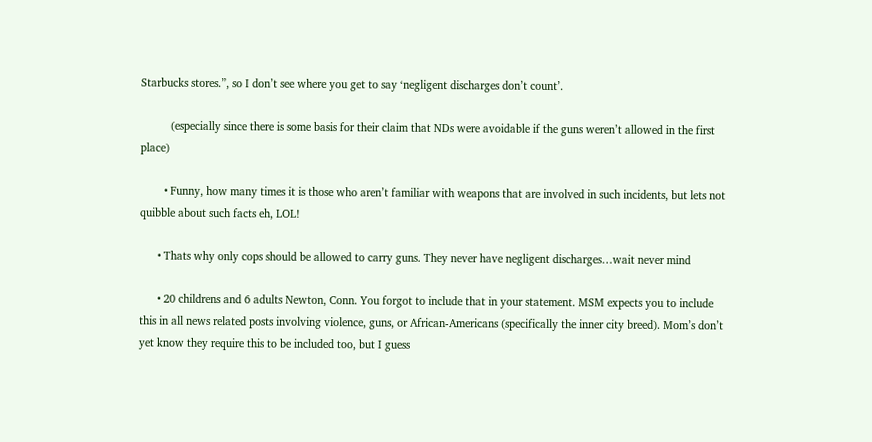Starbucks stores.”, so I don’t see where you get to say ‘negligent discharges don’t count’.

          (especially since there is some basis for their claim that NDs were avoidable if the guns weren’t allowed in the first place)

        • Funny, how many times it is those who aren’t familiar with weapons that are involved in such incidents, but lets not quibble about such facts eh, LOL!

      • Thats why only cops should be allowed to carry guns. They never have negligent discharges…wait never mind

      • 20 childrens and 6 adults Newton, Conn. You forgot to include that in your statement. MSM expects you to include this in all news related posts involving violence, guns, or African-Americans (specifically the inner city breed). Mom’s don’t yet know they require this to be included too, but I guess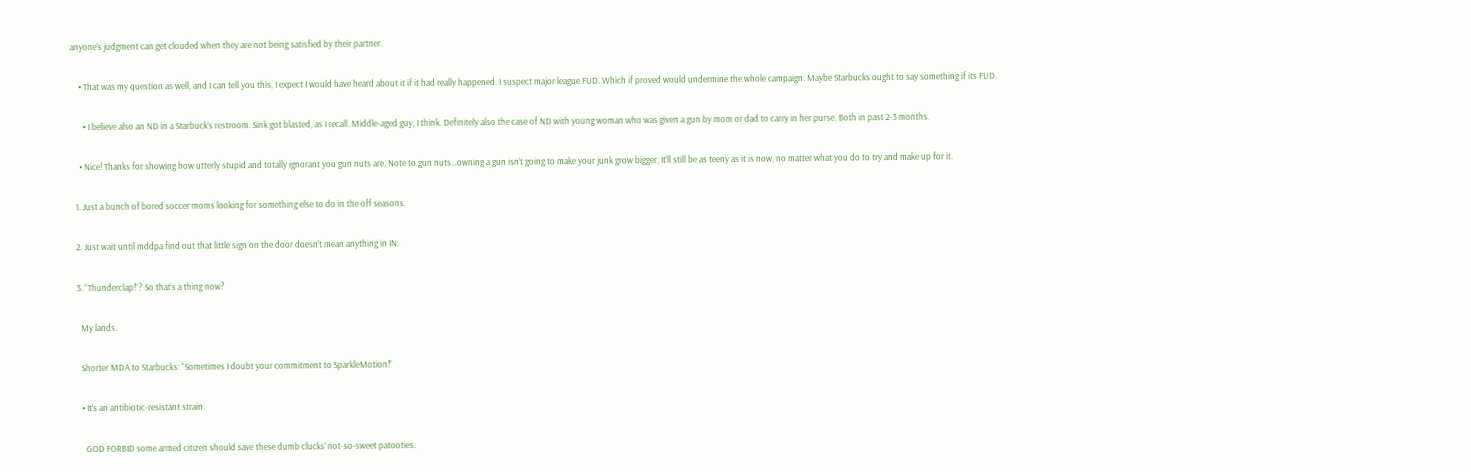anyone’s judgment can get clouded when they are not being satisfied by their partner.

    • That was my question as well, and I can tell you this, I expect I would have heard about it if it had really happened. I suspect major league FUD. Which if proved would undermine the whole campaign. Maybe Starbucks ought to say something if its FUD.

      • I believe also an ND in a Starbuck’s restroom. Sink got blasted, as I recall. Middle-aged guy, I think. Definitely also the case of ND with young woman who was given a gun by mom or dad to carry in her purse. Both in past 2-3 months.

    • Nice! Thanks for showing how utterly stupid and totally ignorant you gun nuts are. Note to gun nuts…owning a gun isn’t going to make your junk grow bigger, It’ll still be as teeny as it is now, no matter what you do to try and make up for it.

  1. Just a bunch of bored soccer moms looking for something else to do in the off seasons.

  2. Just wait until mddpa find out that little sign on the door doesn’t mean anything in IN.

  3. “Thunderclap!”? So that’s a thing now?

    My lands.

    Shorter MDA to Starbucks: “Sometimes I doubt your commitment to SparkleMotion!”

    • It’s an antibiotic-resistant strain.

      GOD FORBID some armed citizen should save these dumb clucks’ not-so-sweet patooties.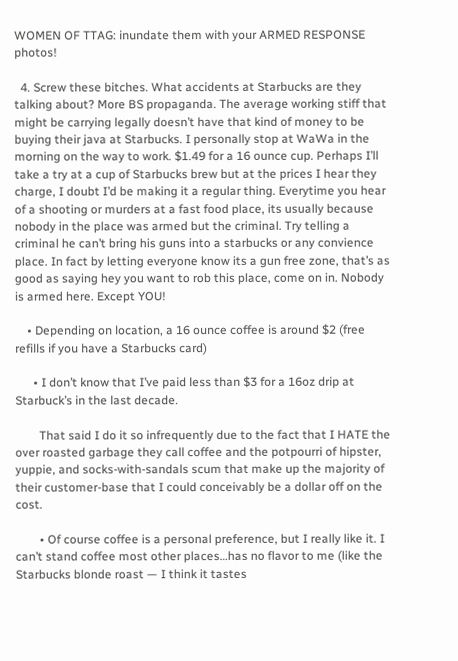WOMEN OF TTAG: inundate them with your ARMED RESPONSE photos!

  4. Screw these bitches. What accidents at Starbucks are they talking about? More BS propaganda. The average working stiff that might be carrying legally doesn’t have that kind of money to be buying their java at Starbucks. I personally stop at WaWa in the morning on the way to work. $1.49 for a 16 ounce cup. Perhaps I’ll take a try at a cup of Starbucks brew but at the prices I hear they charge, I doubt I’d be making it a regular thing. Everytime you hear of a shooting or murders at a fast food place, its usually because nobody in the place was armed but the criminal. Try telling a criminal he can’t bring his guns into a starbucks or any convience place. In fact by letting everyone know its a gun free zone, that’s as good as saying hey you want to rob this place, come on in. Nobody is armed here. Except YOU!

    • Depending on location, a 16 ounce coffee is around $2 (free refills if you have a Starbucks card)

      • I don’t know that I’ve paid less than $3 for a 16oz drip at Starbuck’s in the last decade.

        That said I do it so infrequently due to the fact that I HATE the over roasted garbage they call coffee and the potpourri of hipster, yuppie, and socks-with-sandals scum that make up the majority of their customer-base that I could conceivably be a dollar off on the cost.

        • Of course coffee is a personal preference, but I really like it. I can’t stand coffee most other places…has no flavor to me (like the Starbucks blonde roast — I think it tastes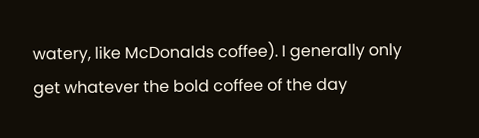watery, like McDonalds coffee). I generally only get whatever the bold coffee of the day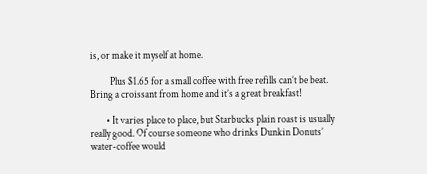is, or make it myself at home.

          Plus $1.65 for a small coffee with free refills can’t be beat. Bring a croissant from home and it’s a great breakfast!

        • It varies place to place, but Starbucks plain roast is usually really good. Of course someone who drinks Dunkin Donuts’ water-coffee would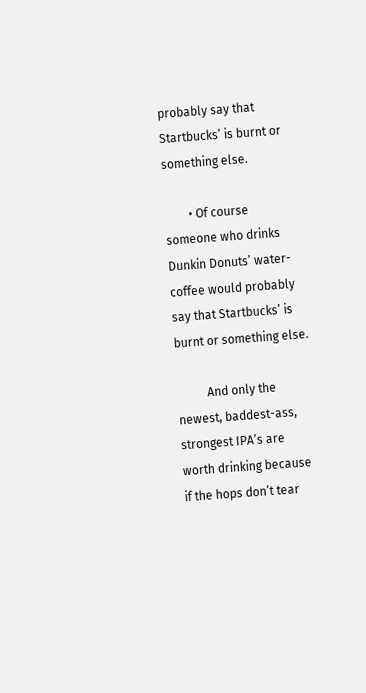probably say that Startbucks’ is burnt or something else.

        • Of course someone who drinks Dunkin Donuts’ water-coffee would probably say that Startbucks’ is burnt or something else.

          And only the newest, baddest-ass, strongest IPA’s are worth drinking because if the hops don’t tear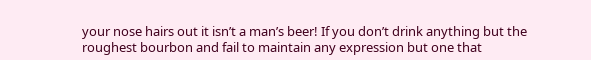your nose hairs out it isn’t a man’s beer! If you don’t drink anything but the roughest bourbon and fail to maintain any expression but one that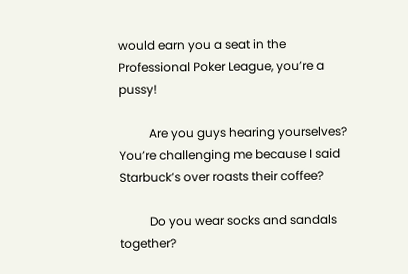would earn you a seat in the Professional Poker League, you’re a pussy!

          Are you guys hearing yourselves? You’re challenging me because I said Starbuck’s over roasts their coffee?

          Do you wear socks and sandals together?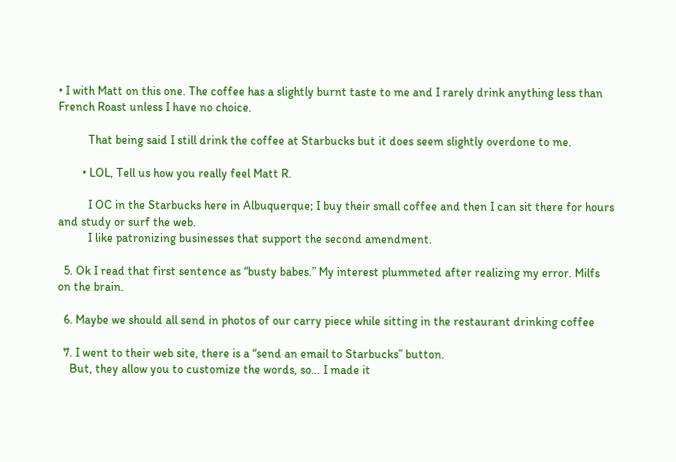• I with Matt on this one. The coffee has a slightly burnt taste to me and I rarely drink anything less than French Roast unless I have no choice.

          That being said I still drink the coffee at Starbucks but it does seem slightly overdone to me.

        • LOL, Tell us how you really feel Matt R.

          I OC in the Starbucks here in Albuquerque; I buy their small coffee and then I can sit there for hours and study or surf the web.
          I like patronizing businesses that support the second amendment.

  5. Ok I read that first sentence as “busty babes.” My interest plummeted after realizing my error. Milfs on the brain.

  6. Maybe we should all send in photos of our carry piece while sitting in the restaurant drinking coffee

  7. I went to their web site, there is a “send an email to Starbucks” button.
    But, they allow you to customize the words, so… I made it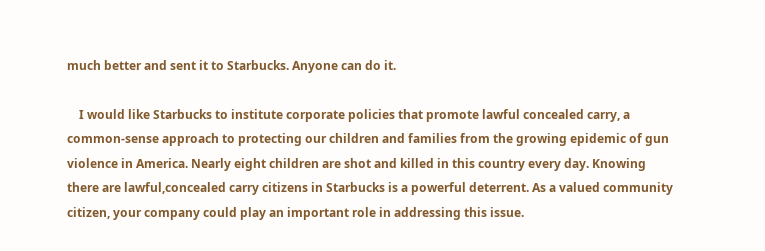much better and sent it to Starbucks. Anyone can do it.

    I would like Starbucks to institute corporate policies that promote lawful concealed carry, a common-sense approach to protecting our children and families from the growing epidemic of gun violence in America. Nearly eight children are shot and killed in this country every day. Knowing there are lawful,concealed carry citizens in Starbucks is a powerful deterrent. As a valued community citizen, your company could play an important role in addressing this issue.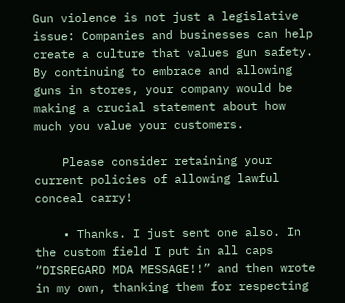Gun violence is not just a legislative issue: Companies and businesses can help create a culture that values gun safety. By continuing to embrace and allowing guns in stores, your company would be making a crucial statement about how much you value your customers.

    Please consider retaining your current policies of allowing lawful conceal carry!

    • Thanks. I just sent one also. In the custom field I put in all caps “DISREGARD MDA MESSAGE!!” and then wrote in my own, thanking them for respecting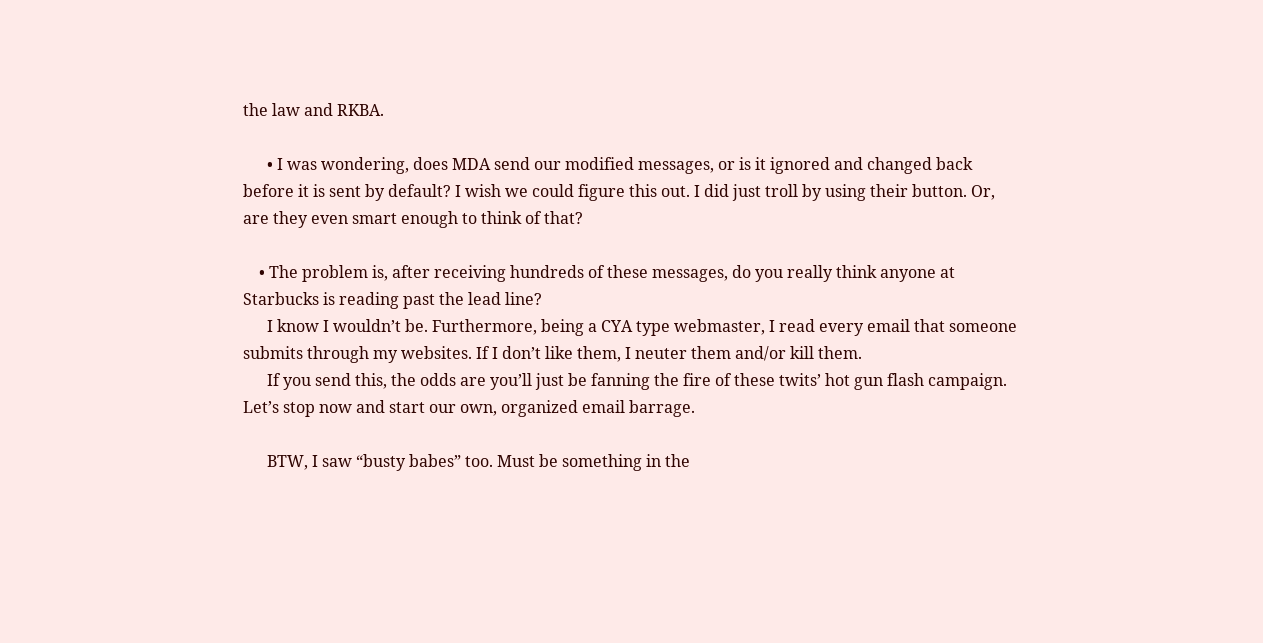the law and RKBA.

      • I was wondering, does MDA send our modified messages, or is it ignored and changed back before it is sent by default? I wish we could figure this out. I did just troll by using their button. Or, are they even smart enough to think of that?

    • The problem is, after receiving hundreds of these messages, do you really think anyone at Starbucks is reading past the lead line?
      I know I wouldn’t be. Furthermore, being a CYA type webmaster, I read every email that someone submits through my websites. If I don’t like them, I neuter them and/or kill them.
      If you send this, the odds are you’ll just be fanning the fire of these twits’ hot gun flash campaign. Let’s stop now and start our own, organized email barrage.

      BTW, I saw “busty babes” too. Must be something in the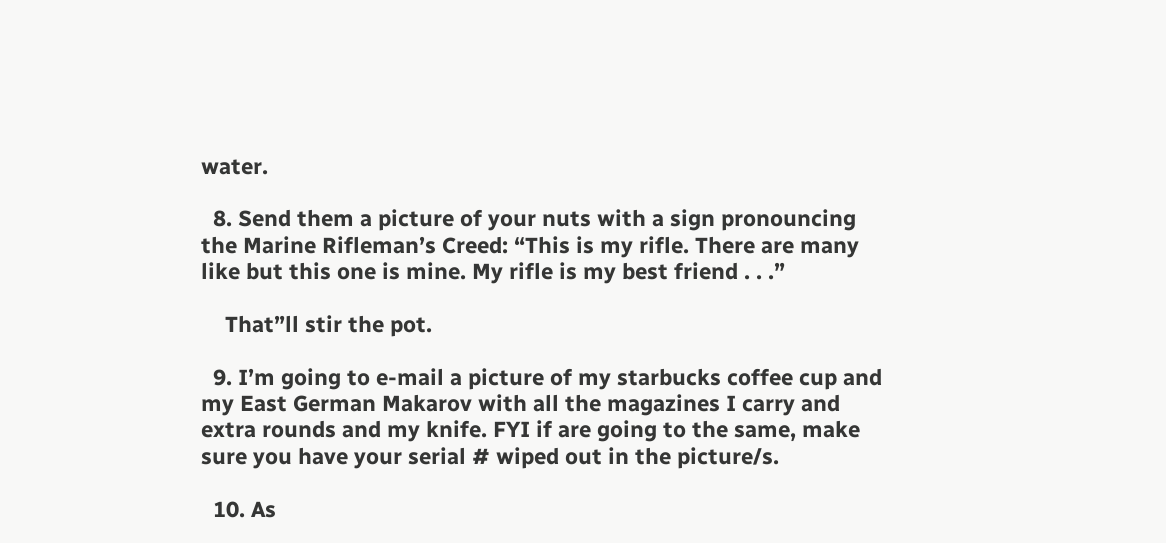water.

  8. Send them a picture of your nuts with a sign pronouncing the Marine Rifleman’s Creed: “This is my rifle. There are many like but this one is mine. My rifle is my best friend . . .”

    That”ll stir the pot.

  9. I’m going to e-mail a picture of my starbucks coffee cup and my East German Makarov with all the magazines I carry and extra rounds and my knife. FYI if are going to the same, make sure you have your serial # wiped out in the picture/s.

  10. As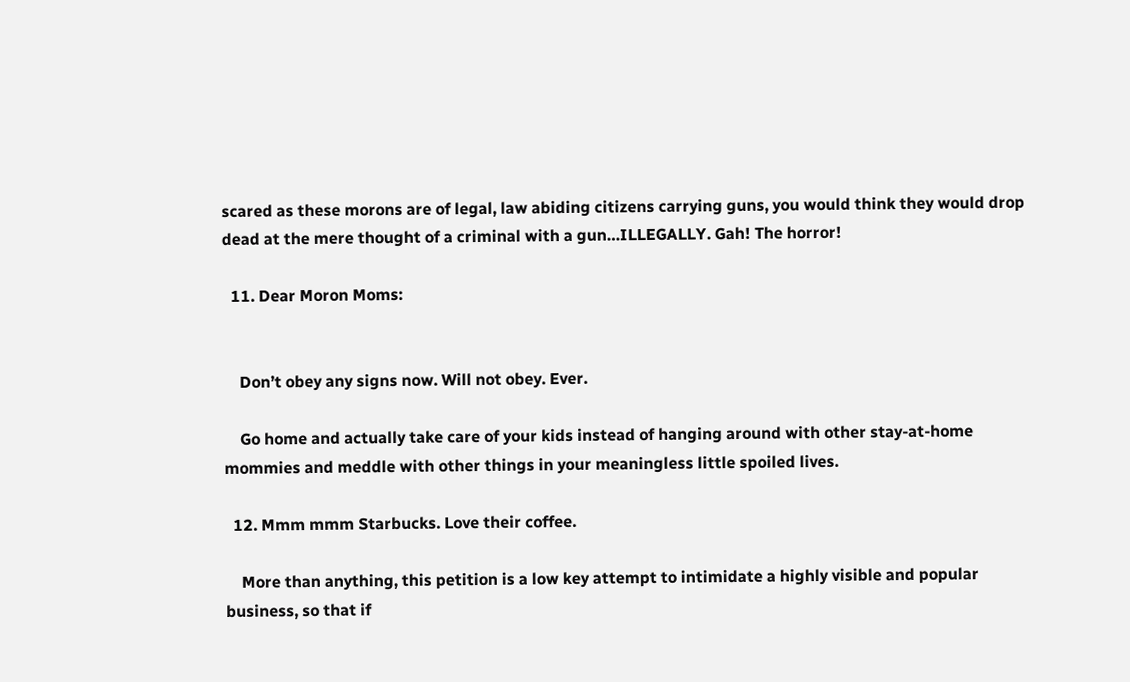scared as these morons are of legal, law abiding citizens carrying guns, you would think they would drop dead at the mere thought of a criminal with a gun…ILLEGALLY. Gah! The horror!

  11. Dear Moron Moms:


    Don’t obey any signs now. Will not obey. Ever.

    Go home and actually take care of your kids instead of hanging around with other stay-at-home mommies and meddle with other things in your meaningless little spoiled lives.

  12. Mmm mmm Starbucks. Love their coffee.

    More than anything, this petition is a low key attempt to intimidate a highly visible and popular business, so that if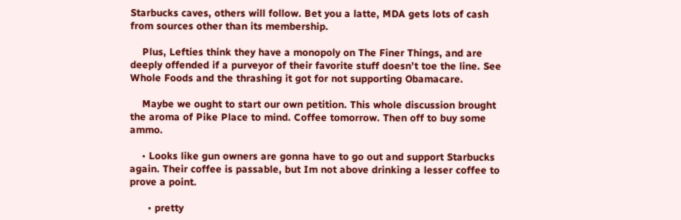Starbucks caves, others will follow. Bet you a latte, MDA gets lots of cash from sources other than its membership.

    Plus, Lefties think they have a monopoly on The Finer Things, and are deeply offended if a purveyor of their favorite stuff doesn’t toe the line. See Whole Foods and the thrashing it got for not supporting Obamacare.

    Maybe we ought to start our own petition. This whole discussion brought the aroma of Pike Place to mind. Coffee tomorrow. Then off to buy some ammo.

    • Looks like gun owners are gonna have to go out and support Starbucks again. Their coffee is passable, but Im not above drinking a lesser coffee to prove a point.

      • pretty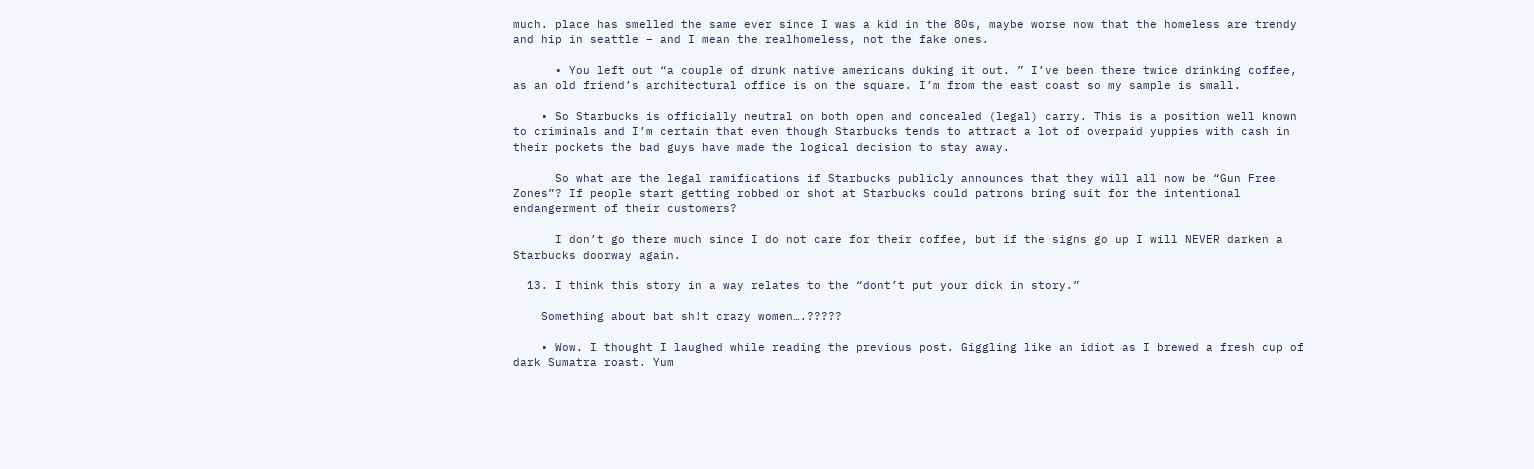much. place has smelled the same ever since I was a kid in the 80s, maybe worse now that the homeless are trendy and hip in seattle – and I mean the realhomeless, not the fake ones.

      • You left out “a couple of drunk native americans duking it out. ” I’ve been there twice drinking coffee, as an old friend’s architectural office is on the square. I’m from the east coast so my sample is small.

    • So Starbucks is officially neutral on both open and concealed (legal) carry. This is a position well known to criminals and I’m certain that even though Starbucks tends to attract a lot of overpaid yuppies with cash in their pockets the bad guys have made the logical decision to stay away.

      So what are the legal ramifications if Starbucks publicly announces that they will all now be “Gun Free Zones”? If people start getting robbed or shot at Starbucks could patrons bring suit for the intentional endangerment of their customers?

      I don’t go there much since I do not care for their coffee, but if the signs go up I will NEVER darken a Starbucks doorway again.

  13. I think this story in a way relates to the “dont’t put your dick in story.”

    Something about bat sh!t crazy women….?????

    • Wow. I thought I laughed while reading the previous post. Giggling like an idiot as I brewed a fresh cup of dark Sumatra roast. Yum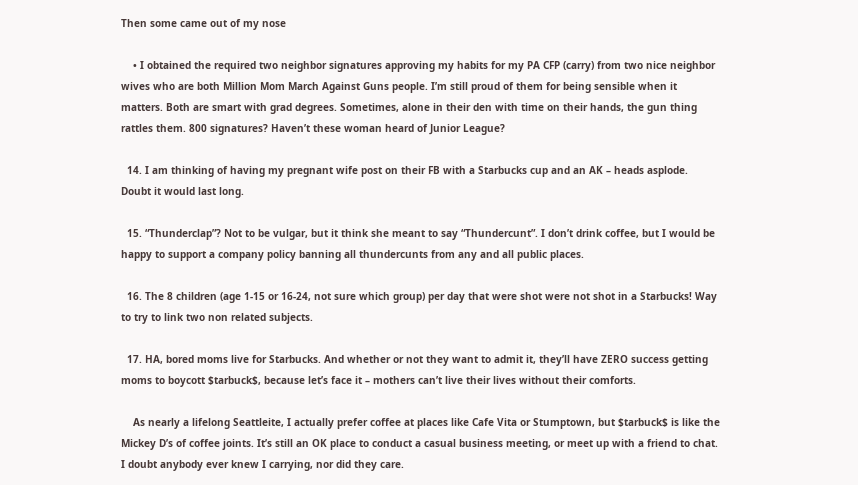Then some came out of my nose

    • I obtained the required two neighbor signatures approving my habits for my PA CFP (carry) from two nice neighbor wives who are both Million Mom March Against Guns people. I’m still proud of them for being sensible when it matters. Both are smart with grad degrees. Sometimes, alone in their den with time on their hands, the gun thing rattles them. 800 signatures? Haven’t these woman heard of Junior League?

  14. I am thinking of having my pregnant wife post on their FB with a Starbucks cup and an AK – heads asplode. Doubt it would last long.

  15. “Thunderclap”? Not to be vulgar, but it think she meant to say “Thundercunt”. I don’t drink coffee, but I would be happy to support a company policy banning all thundercunts from any and all public places.

  16. The 8 children (age 1-15 or 16-24, not sure which group) per day that were shot were not shot in a Starbucks! Way to try to link two non related subjects.

  17. HA, bored moms live for Starbucks. And whether or not they want to admit it, they’ll have ZERO success getting moms to boycott $tarbuck$, because let’s face it – mothers can’t live their lives without their comforts.

    As nearly a lifelong Seattleite, I actually prefer coffee at places like Cafe Vita or Stumptown, but $tarbuck$ is like the Mickey D’s of coffee joints. It’s still an OK place to conduct a casual business meeting, or meet up with a friend to chat. I doubt anybody ever knew I carrying, nor did they care.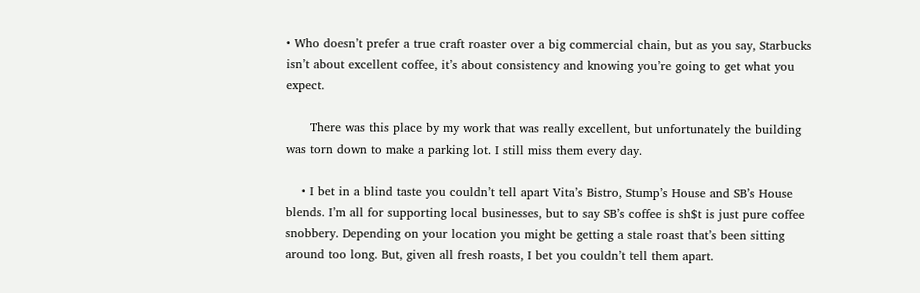• Who doesn’t prefer a true craft roaster over a big commercial chain, but as you say, Starbucks isn’t about excellent coffee, it’s about consistency and knowing you’re going to get what you expect.

      There was this place by my work that was really excellent, but unfortunately the building was torn down to make a parking lot. I still miss them every day.

    • I bet in a blind taste you couldn’t tell apart Vita’s Bistro, Stump’s House and SB’s House blends. I’m all for supporting local businesses, but to say SB’s coffee is sh$t is just pure coffee snobbery. Depending on your location you might be getting a stale roast that’s been sitting around too long. But, given all fresh roasts, I bet you couldn’t tell them apart.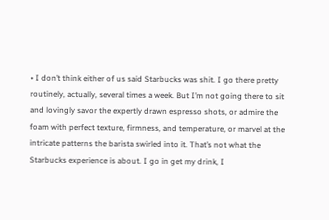• I don’t think either of us said Starbucks was shit. I go there pretty routinely, actually, several times a week. But I’m not going there to sit and lovingly savor the expertly drawn espresso shots, or admire the foam with perfect texture, firmness, and temperature, or marvel at the intricate patterns the barista swirled into it. That’s not what the Starbucks experience is about. I go in get my drink, I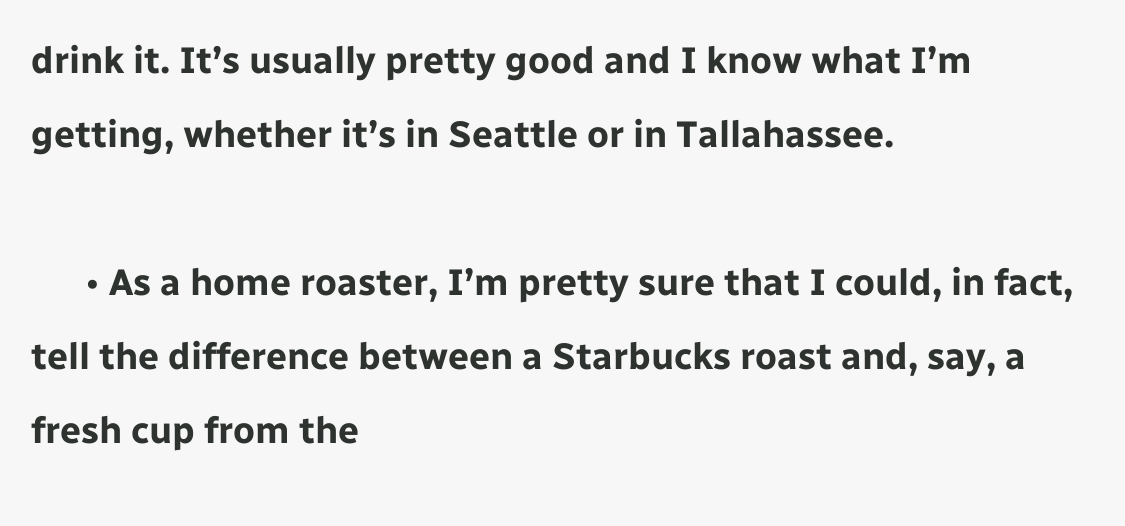drink it. It’s usually pretty good and I know what I’m getting, whether it’s in Seattle or in Tallahassee.

      • As a home roaster, I’m pretty sure that I could, in fact, tell the difference between a Starbucks roast and, say, a fresh cup from the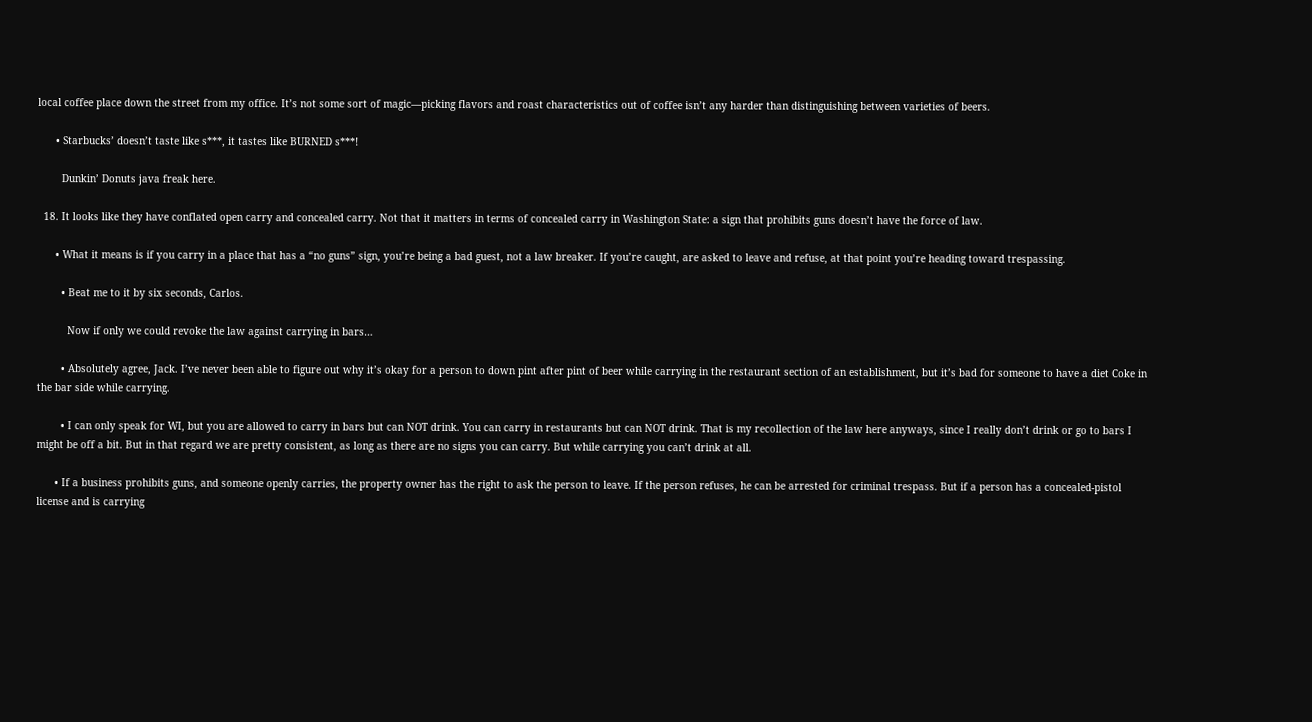local coffee place down the street from my office. It’s not some sort of magic—picking flavors and roast characteristics out of coffee isn’t any harder than distinguishing between varieties of beers.

      • Starbucks’ doesn’t taste like s***, it tastes like BURNED s***!

        Dunkin’ Donuts java freak here.

  18. It looks like they have conflated open carry and concealed carry. Not that it matters in terms of concealed carry in Washington State: a sign that prohibits guns doesn’t have the force of law.

      • What it means is if you carry in a place that has a “no guns” sign, you’re being a bad guest, not a law breaker. If you’re caught, are asked to leave and refuse, at that point you’re heading toward trespassing.

        • Beat me to it by six seconds, Carlos.

          Now if only we could revoke the law against carrying in bars…

        • Absolutely agree, Jack. I’ve never been able to figure out why it’s okay for a person to down pint after pint of beer while carrying in the restaurant section of an establishment, but it’s bad for someone to have a diet Coke in the bar side while carrying.

        • I can only speak for WI, but you are allowed to carry in bars but can NOT drink. You can carry in restaurants but can NOT drink. That is my recollection of the law here anyways, since I really don’t drink or go to bars I might be off a bit. But in that regard we are pretty consistent, as long as there are no signs you can carry. But while carrying you can’t drink at all.

      • If a business prohibits guns, and someone openly carries, the property owner has the right to ask the person to leave. If the person refuses, he can be arrested for criminal trespass. But if a person has a concealed-pistol license and is carrying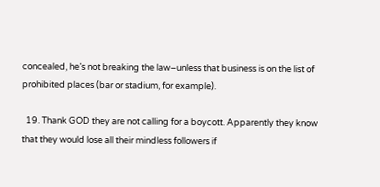concealed, he’s not breaking the law–unless that business is on the list of prohibited places (bar or stadium, for example).

  19. Thank GOD they are not calling for a boycott. Apparently they know that they would lose all their mindless followers if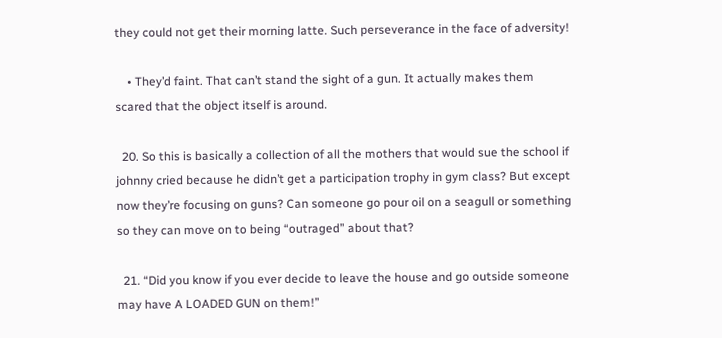they could not get their morning latte. Such perseverance in the face of adversity!

    • They’d faint. That can’t stand the sight of a gun. It actually makes them scared that the object itself is around.

  20. So this is basically a collection of all the mothers that would sue the school if johnny cried because he didn’t get a participation trophy in gym class? But except now they’re focusing on guns? Can someone go pour oil on a seagull or something so they can move on to being “outraged” about that?

  21. “Did you know if you ever decide to leave the house and go outside someone may have A LOADED GUN on them!”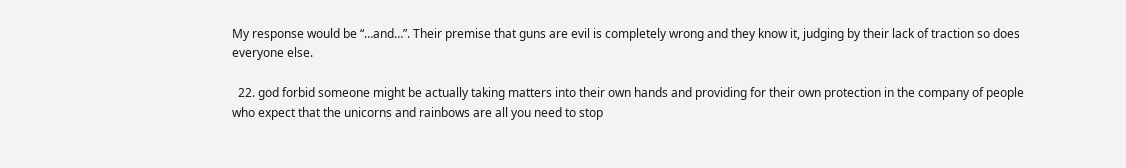My response would be “…and…”. Their premise that guns are evil is completely wrong and they know it, judging by their lack of traction so does everyone else.

  22. god forbid someone might be actually taking matters into their own hands and providing for their own protection in the company of people who expect that the unicorns and rainbows are all you need to stop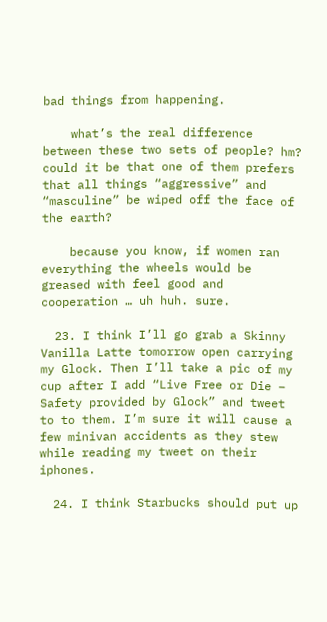bad things from happening.

    what’s the real difference between these two sets of people? hm? could it be that one of them prefers that all things “aggressive” and “masculine” be wiped off the face of the earth?

    because you know, if women ran everything the wheels would be greased with feel good and cooperation … uh huh. sure.

  23. I think I’ll go grab a Skinny Vanilla Latte tomorrow open carrying my Glock. Then I’ll take a pic of my cup after I add “Live Free or Die – Safety provided by Glock” and tweet to to them. I’m sure it will cause a few minivan accidents as they stew while reading my tweet on their iphones.

  24. I think Starbucks should put up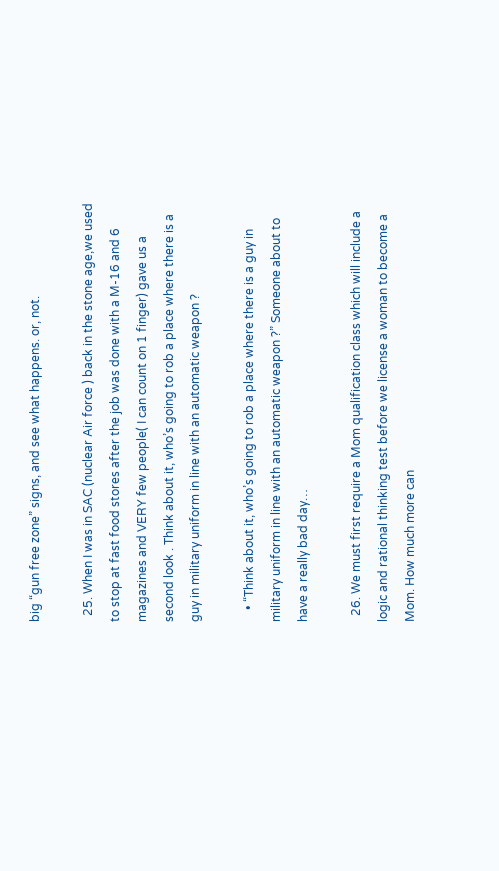big “gun free zone” signs, and see what happens. or, not.

  25. When I was in SAC (nuclear Air force ) back in the stone age,we used to stop at fast food stores after the job was done with a M-16 and 6 magazines and VERY few people( I can count on 1 finger) gave us a second look . Think about it, who’s going to rob a place where there is a guy in military uniform in line with an automatic weapon ?

    • “Think about it, who’s going to rob a place where there is a guy in military uniform in line with an automatic weapon ?” Someone about to have a really bad day…

  26. We must first require a Mom qualification class which will include a logic and rational thinking test before we license a woman to become a Mom. How much more can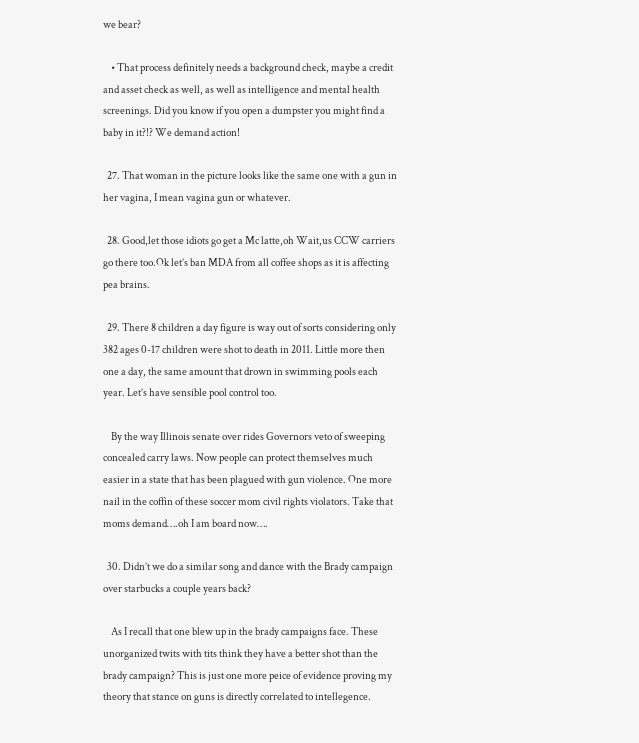we bear?

    • That process definitely needs a background check, maybe a credit and asset check as well, as well as intelligence and mental health screenings. Did you know if you open a dumpster you might find a baby in it?!? We demand action!

  27. That woman in the picture looks like the same one with a gun in her vagina, I mean vagina gun or whatever.

  28. Good,let those idiots go get a Mc latte,oh Wait,us CCW carriers go there too.Ok let’s ban MDA from all coffee shops as it is affecting pea brains.

  29. There 8 children a day figure is way out of sorts considering only 382 ages 0-17 children were shot to death in 2011. Little more then one a day, the same amount that drown in swimming pools each year. Let’s have sensible pool control too.

    By the way Illinois senate over rides Governors veto of sweeping concealed carry laws. Now people can protect themselves much easier in a state that has been plagued with gun violence. One more nail in the coffin of these soccer mom civil rights violators. Take that moms demand….oh I am board now….

  30. Didn’t we do a similar song and dance with the Brady campaign over starbucks a couple years back?

    As I recall that one blew up in the brady campaigns face. These unorganized twits with tits think they have a better shot than the brady campaign? This is just one more peice of evidence proving my theory that stance on guns is directly correlated to intellegence.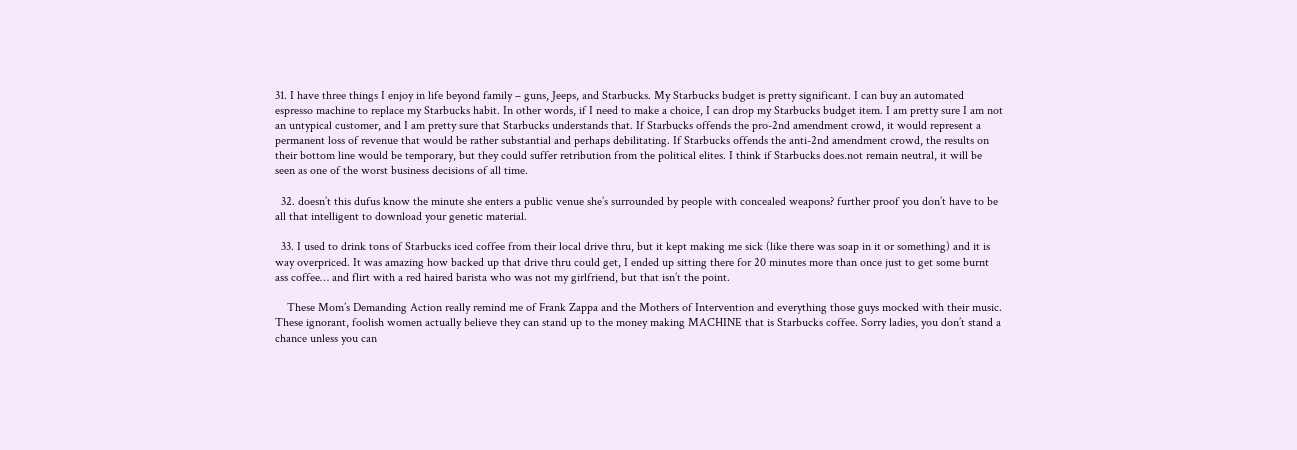31. I have three things I enjoy in life beyond family – guns, Jeeps, and Starbucks. My Starbucks budget is pretty significant. I can buy an automated espresso machine to replace my Starbucks habit. In other words, if I need to make a choice, I can drop my Starbucks budget item. I am pretty sure I am not an untypical customer, and I am pretty sure that Starbucks understands that. If Starbucks offends the pro-2nd amendment crowd, it would represent a permanent loss of revenue that would be rather substantial and perhaps debilitating. If Starbucks offends the anti-2nd amendment crowd, the results on their bottom line would be temporary, but they could suffer retribution from the political elites. I think if Starbucks does.not remain neutral, it will be seen as one of the worst business decisions of all time.

  32. doesn’t this dufus know the minute she enters a public venue she’s surrounded by people with concealed weapons? further proof you don’t have to be all that intelligent to download your genetic material.

  33. I used to drink tons of Starbucks iced coffee from their local drive thru, but it kept making me sick (like there was soap in it or something) and it is way overpriced. It was amazing how backed up that drive thru could get, I ended up sitting there for 20 minutes more than once just to get some burnt ass coffee… and flirt with a red haired barista who was not my girlfriend, but that isn’t the point.

    These Mom’s Demanding Action really remind me of Frank Zappa and the Mothers of Intervention and everything those guys mocked with their music. These ignorant, foolish women actually believe they can stand up to the money making MACHINE that is Starbucks coffee. Sorry ladies, you don’t stand a chance unless you can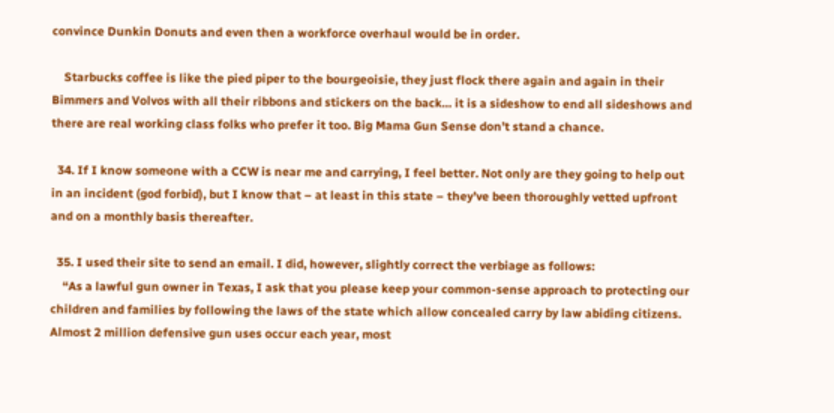convince Dunkin Donuts and even then a workforce overhaul would be in order.

    Starbucks coffee is like the pied piper to the bourgeoisie, they just flock there again and again in their Bimmers and Volvos with all their ribbons and stickers on the back… it is a sideshow to end all sideshows and there are real working class folks who prefer it too. Big Mama Gun Sense don’t stand a chance.

  34. If I know someone with a CCW is near me and carrying, I feel better. Not only are they going to help out in an incident (god forbid), but I know that – at least in this state – they’ve been thoroughly vetted upfront and on a monthly basis thereafter.

  35. I used their site to send an email. I did, however, slightly correct the verbiage as follows:
    “As a lawful gun owner in Texas, I ask that you please keep your common-sense approach to protecting our children and families by following the laws of the state which allow concealed carry by law abiding citizens. Almost 2 million defensive gun uses occur each year, most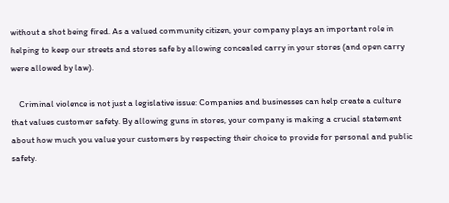without a shot being fired. As a valued community citizen, your company plays an important role in helping to keep our streets and stores safe by allowing concealed carry in your stores (and open carry were allowed by law).

    Criminal violence is not just a legislative issue: Companies and businesses can help create a culture that values customer safety. By allowing guns in stores, your company is making a crucial statement about how much you value your customers by respecting their choice to provide for personal and public safety.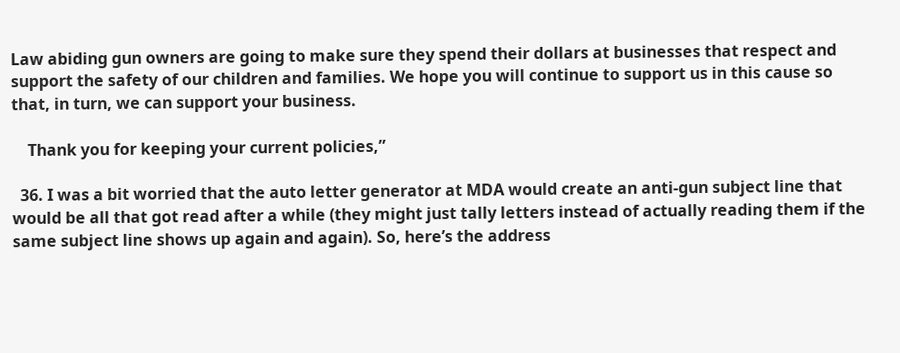Law abiding gun owners are going to make sure they spend their dollars at businesses that respect and support the safety of our children and families. We hope you will continue to support us in this cause so that, in turn, we can support your business.

    Thank you for keeping your current policies,”

  36. I was a bit worried that the auto letter generator at MDA would create an anti-gun subject line that would be all that got read after a while (they might just tally letters instead of actually reading them if the same subject line shows up again and again). So, here’s the address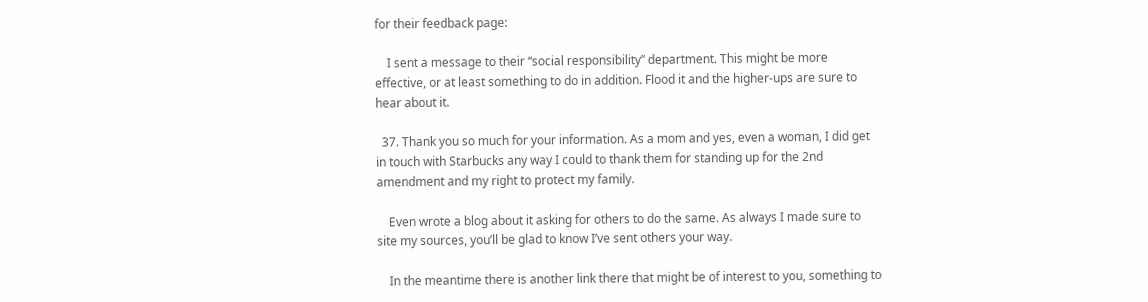for their feedback page:

    I sent a message to their “social responsibility” department. This might be more effective, or at least something to do in addition. Flood it and the higher-ups are sure to hear about it.

  37. Thank you so much for your information. As a mom and yes, even a woman, I did get in touch with Starbucks any way I could to thank them for standing up for the 2nd amendment and my right to protect my family.

    Even wrote a blog about it asking for others to do the same. As always I made sure to site my sources, you’ll be glad to know I’ve sent others your way.

    In the meantime there is another link there that might be of interest to you, something to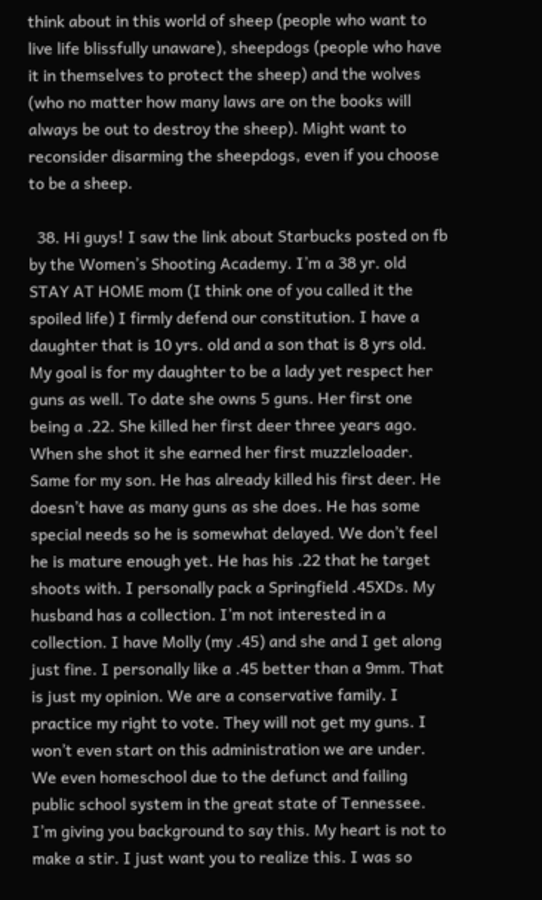think about in this world of sheep (people who want to live life blissfully unaware), sheepdogs (people who have it in themselves to protect the sheep) and the wolves (who no matter how many laws are on the books will always be out to destroy the sheep). Might want to reconsider disarming the sheepdogs, even if you choose to be a sheep.

  38. Hi guys! I saw the link about Starbucks posted on fb by the Women’s Shooting Academy. I’m a 38 yr. old STAY AT HOME mom (I think one of you called it the spoiled life) I firmly defend our constitution. I have a daughter that is 10 yrs. old and a son that is 8 yrs old. My goal is for my daughter to be a lady yet respect her guns as well. To date she owns 5 guns. Her first one being a .22. She killed her first deer three years ago. When she shot it she earned her first muzzleloader. Same for my son. He has already killed his first deer. He doesn’t have as many guns as she does. He has some special needs so he is somewhat delayed. We don’t feel he is mature enough yet. He has his .22 that he target shoots with. I personally pack a Springfield .45XDs. My husband has a collection. I’m not interested in a collection. I have Molly (my .45) and she and I get along just fine. I personally like a .45 better than a 9mm. That is just my opinion. We are a conservative family. I practice my right to vote. They will not get my guns. I won’t even start on this administration we are under. We even homeschool due to the defunct and failing public school system in the great state of Tennessee. I’m giving you background to say this. My heart is not to make a stir. I just want you to realize this. I was so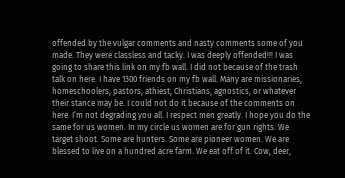offended by the vulgar comments and nasty comments some of you made. They were classless and tacky. I was deeply offended!!! I was going to share this link on my fb wall. I did not because of the trash talk on here. I have 1300 friends on my fb wall. Many are missionaries, homeschoolers, pastors, athiest, Christians, agnostics, or whatever their stance may be. I could not do it because of the comments on here. I’m not degrading you all. I respect men greatly. I hope you do the same for us women. In my circle us women are for gun rights. We target shoot. Some are hunters. Some are pioneer women. We are blessed to live on a hundred acre farm. We eat off of it. Cow, deer,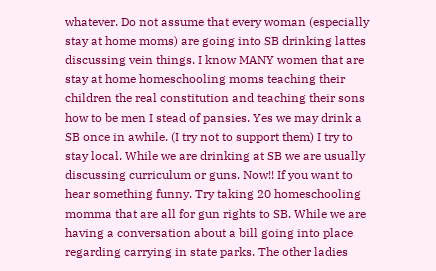whatever. Do not assume that every woman (especially stay at home moms) are going into SB drinking lattes discussing vein things. I know MANY women that are stay at home homeschooling moms teaching their children the real constitution and teaching their sons how to be men I stead of pansies. Yes we may drink a SB once in awhile. (I try not to support them) I try to stay local. While we are drinking at SB we are usually discussing curriculum or guns. Now!! If you want to hear something funny. Try taking 20 homeschooling momma that are all for gun rights to SB. While we are having a conversation about a bill going into place regarding carrying in state parks. The other ladies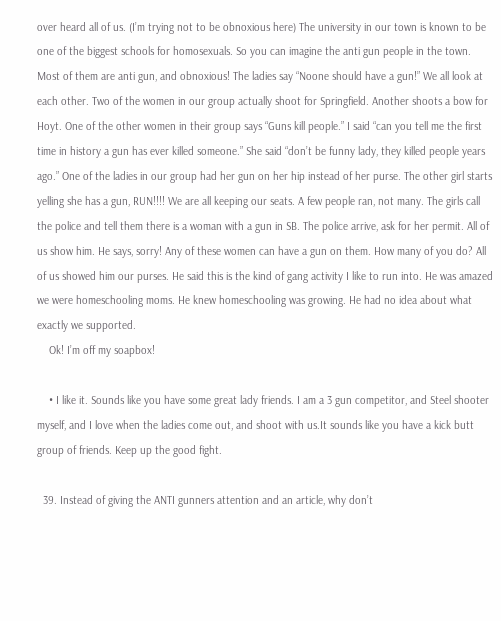over heard all of us. (I’m trying not to be obnoxious here) The university in our town is known to be one of the biggest schools for homosexuals. So you can imagine the anti gun people in the town. Most of them are anti gun, and obnoxious! The ladies say “Noone should have a gun!” We all look at each other. Two of the women in our group actually shoot for Springfield. Another shoots a bow for Hoyt. One of the other women in their group says “Guns kill people.” I said “can you tell me the first time in history a gun has ever killed someone.” She said “don’t be funny lady, they killed people years ago.” One of the ladies in our group had her gun on her hip instead of her purse. The other girl starts yelling she has a gun, RUN!!!! We are all keeping our seats. A few people ran, not many. The girls call the police and tell them there is a woman with a gun in SB. The police arrive, ask for her permit. All of us show him. He says, sorry! Any of these women can have a gun on them. How many of you do? All of us showed him our purses. He said this is the kind of gang activity I like to run into. He was amazed we were homeschooling moms. He knew homeschooling was growing. He had no idea about what exactly we supported.
    Ok! I’m off my soapbox!

    • I like it. Sounds like you have some great lady friends. I am a 3 gun competitor, and Steel shooter myself, and I love when the ladies come out, and shoot with us.It sounds like you have a kick butt group of friends. Keep up the good fight.

  39. Instead of giving the ANTI gunners attention and an article, why don’t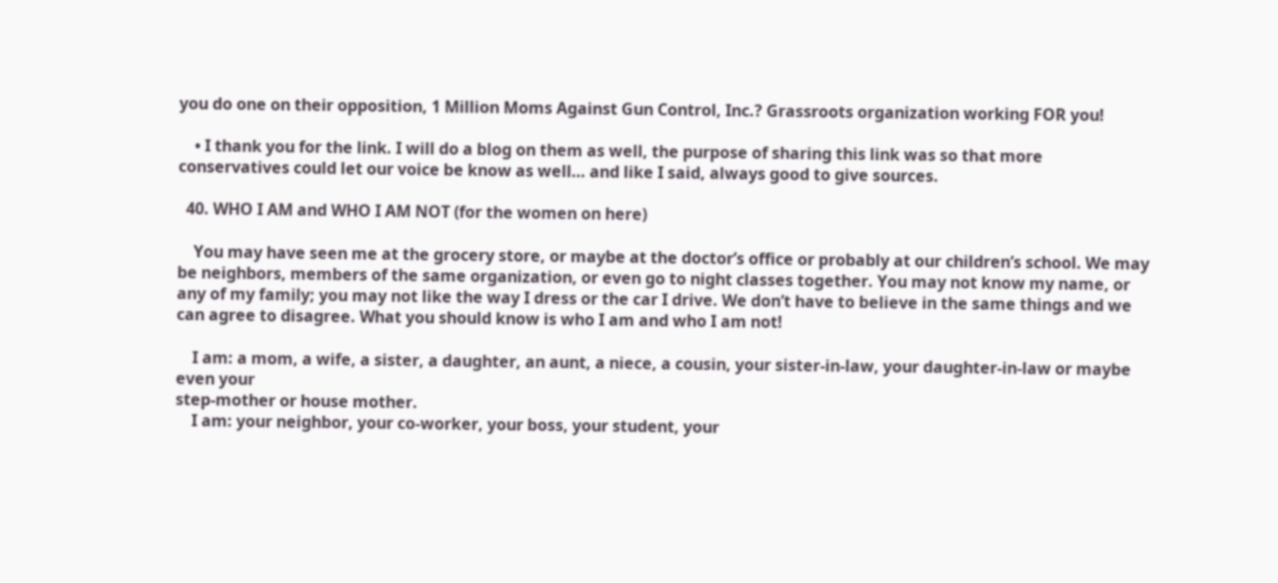you do one on their opposition, 1 Million Moms Against Gun Control, Inc.? Grassroots organization working FOR you!

    • I thank you for the link. I will do a blog on them as well, the purpose of sharing this link was so that more conservatives could let our voice be know as well… and like I said, always good to give sources.

  40. WHO I AM and WHO I AM NOT (for the women on here)

    You may have seen me at the grocery store, or maybe at the doctor’s office or probably at our children’s school. We may be neighbors, members of the same organization, or even go to night classes together. You may not know my name, or any of my family; you may not like the way I dress or the car I drive. We don’t have to believe in the same things and we can agree to disagree. What you should know is who I am and who I am not!

    I am: a mom, a wife, a sister, a daughter, an aunt, a niece, a cousin, your sister-in-law, your daughter-in-law or maybe even your
step-mother or house mother.
    I am: your neighbor, your co-worker, your boss, your student, your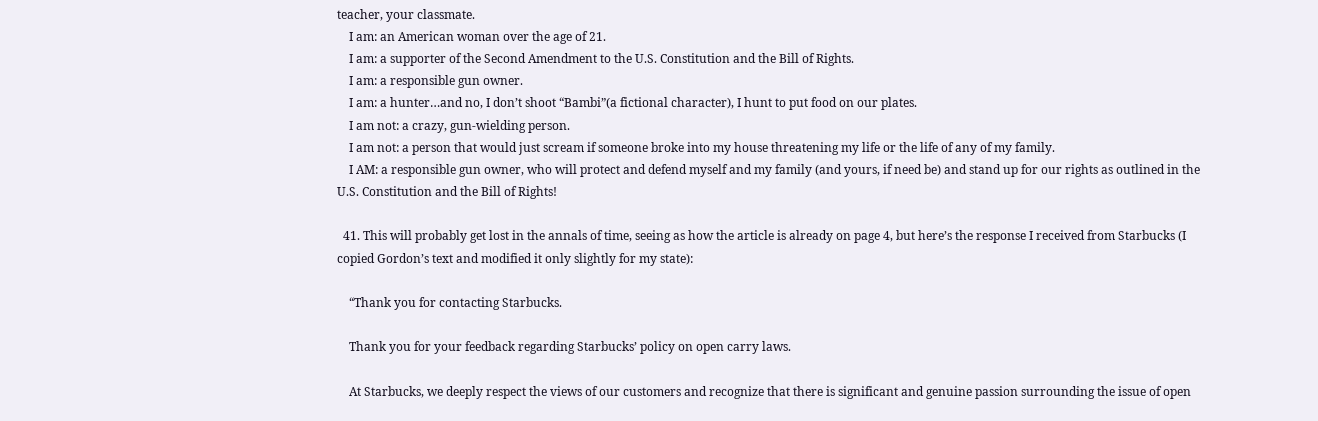teacher, your classmate.
    I am: an American woman over the age of 21.
    I am: a supporter of the Second Amendment to the U.S. Constitution and the Bill of Rights.
    I am: a responsible gun owner.
    I am: a hunter…and no, I don’t shoot “Bambi”(a fictional character), I hunt to put food on our plates.
    I am not: a crazy, gun-wielding person.
    I am not: a person that would just scream if someone broke into my house threatening my life or the life of any of my family.
    I AM: a responsible gun owner, who will protect and defend myself and my family (and yours, if need be) and stand up for our rights as outlined in the U.S. Constitution and the Bill of Rights!

  41. This will probably get lost in the annals of time, seeing as how the article is already on page 4, but here’s the response I received from Starbucks (I copied Gordon’s text and modified it only slightly for my state):

    “Thank you for contacting Starbucks.

    Thank you for your feedback regarding Starbucks’ policy on open carry laws.

    At Starbucks, we deeply respect the views of our customers and recognize that there is significant and genuine passion surrounding the issue of open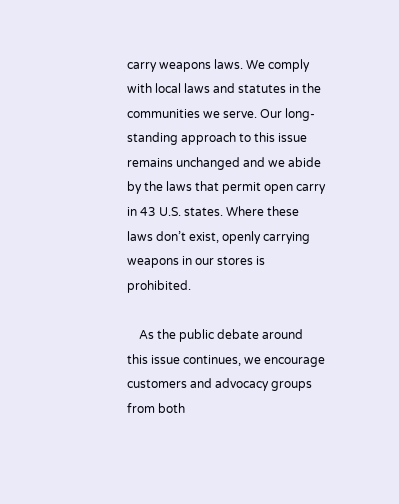carry weapons laws. We comply with local laws and statutes in the communities we serve. Our long-standing approach to this issue remains unchanged and we abide by the laws that permit open carry in 43 U.S. states. Where these laws don’t exist, openly carrying weapons in our stores is prohibited.

    As the public debate around this issue continues, we encourage customers and advocacy groups from both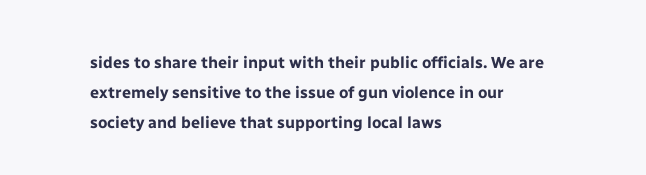sides to share their input with their public officials. We are extremely sensitive to the issue of gun violence in our society and believe that supporting local laws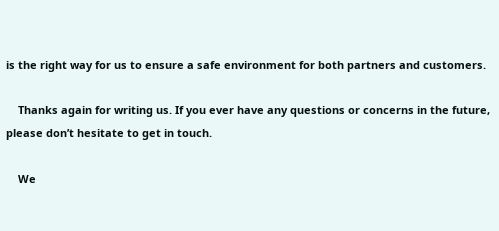is the right way for us to ensure a safe environment for both partners and customers.

    Thanks again for writing us. If you ever have any questions or concerns in the future, please don’t hesitate to get in touch.

    We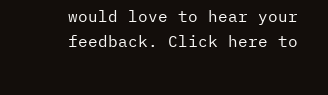would love to hear your feedback. Click here to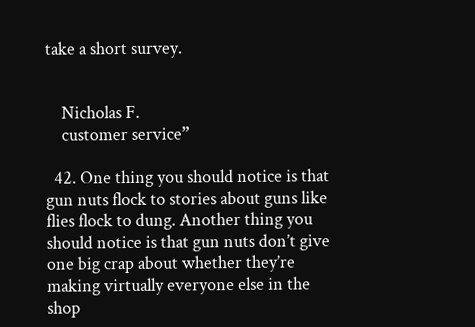take a short survey.


    Nicholas F.
    customer service”

  42. One thing you should notice is that gun nuts flock to stories about guns like flies flock to dung. Another thing you should notice is that gun nuts don’t give one big crap about whether they’re making virtually everyone else in the shop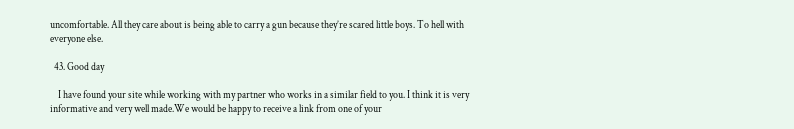uncomfortable. All they care about is being able to carry a gun because they’re scared little boys. To hell with everyone else.

  43. Good day

    I have found your site while working with my partner who works in a similar field to you. I think it is very informative and very well made.We would be happy to receive a link from one of your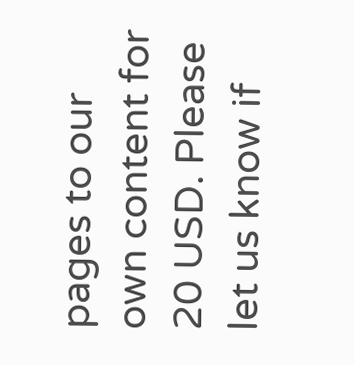pages to our own content for 20 USD. Please let us know if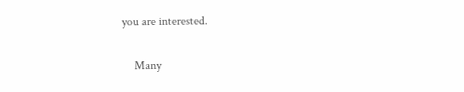you are interested.

    Many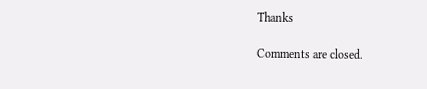Thanks

Comments are closed.